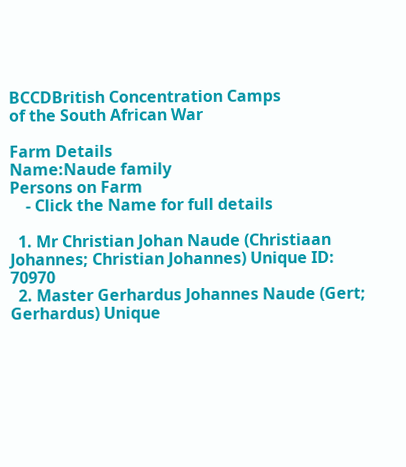BCCDBritish Concentration Camps
of the South African War

Farm Details
Name:Naude family
Persons on Farm
    - Click the Name for full details

  1. Mr Christian Johan Naude (Christiaan Johannes; Christian Johannes) Unique ID: 70970
  2. Master Gerhardus Johannes Naude (Gert; Gerhardus) Unique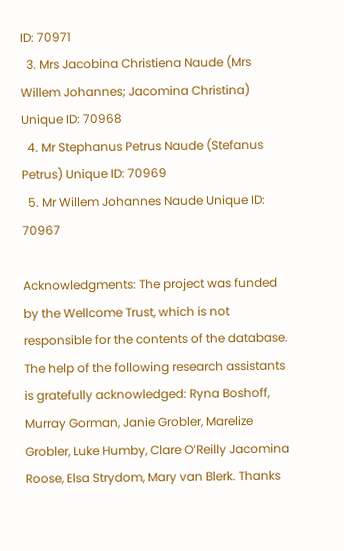ID: 70971
  3. Mrs Jacobina Christiena Naude (Mrs Willem Johannes; Jacomina Christina) Unique ID: 70968
  4. Mr Stephanus Petrus Naude (Stefanus Petrus) Unique ID: 70969
  5. Mr Willem Johannes Naude Unique ID: 70967

Acknowledgments: The project was funded by the Wellcome Trust, which is not responsible for the contents of the database. The help of the following research assistants is gratefully acknowledged: Ryna Boshoff, Murray Gorman, Janie Grobler, Marelize Grobler, Luke Humby, Clare O’Reilly Jacomina Roose, Elsa Strydom, Mary van Blerk. Thanks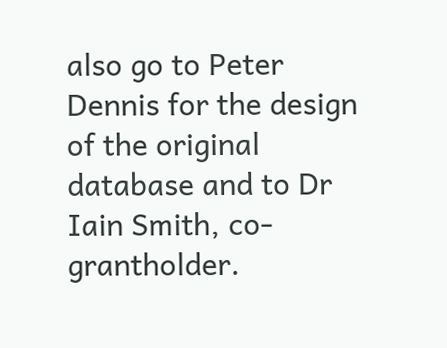also go to Peter Dennis for the design of the original database and to Dr Iain Smith, co-grantholder.